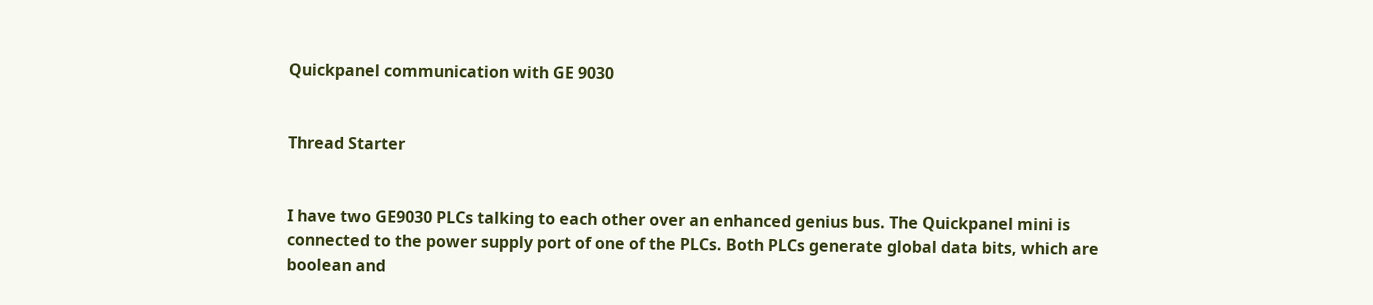Quickpanel communication with GE 9030


Thread Starter


I have two GE9030 PLCs talking to each other over an enhanced genius bus. The Quickpanel mini is connected to the power supply port of one of the PLCs. Both PLCs generate global data bits, which are boolean and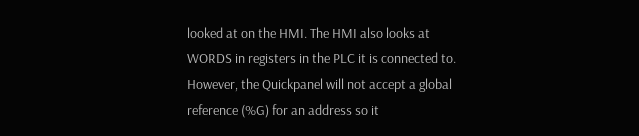looked at on the HMI. The HMI also looks at WORDS in registers in the PLC it is connected to. However, the Quickpanel will not accept a global reference (%G) for an address so it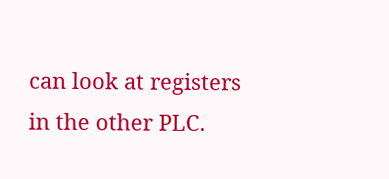can look at registers in the other PLC.